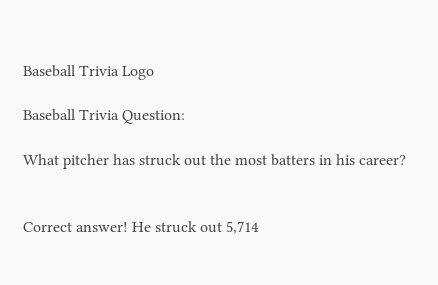Baseball Trivia Logo

Baseball Trivia Question:

What pitcher has struck out the most batters in his career?


Correct answer! He struck out 5,714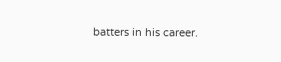batters in his career.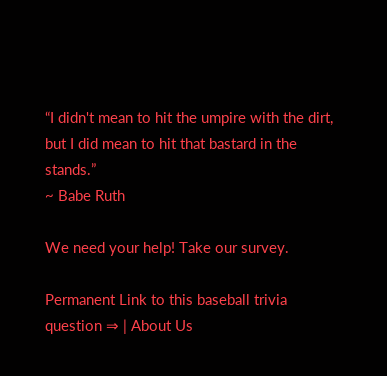“I didn't mean to hit the umpire with the dirt, but I did mean to hit that bastard in the stands.”
~ Babe Ruth

We need your help! Take our survey.

Permanent Link to this baseball trivia question ⇒ | About Us